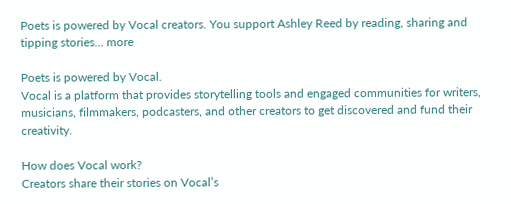Poets is powered by Vocal creators. You support Ashley Reed by reading, sharing and tipping stories... more

Poets is powered by Vocal.
Vocal is a platform that provides storytelling tools and engaged communities for writers, musicians, filmmakers, podcasters, and other creators to get discovered and fund their creativity.

How does Vocal work?
Creators share their stories on Vocal’s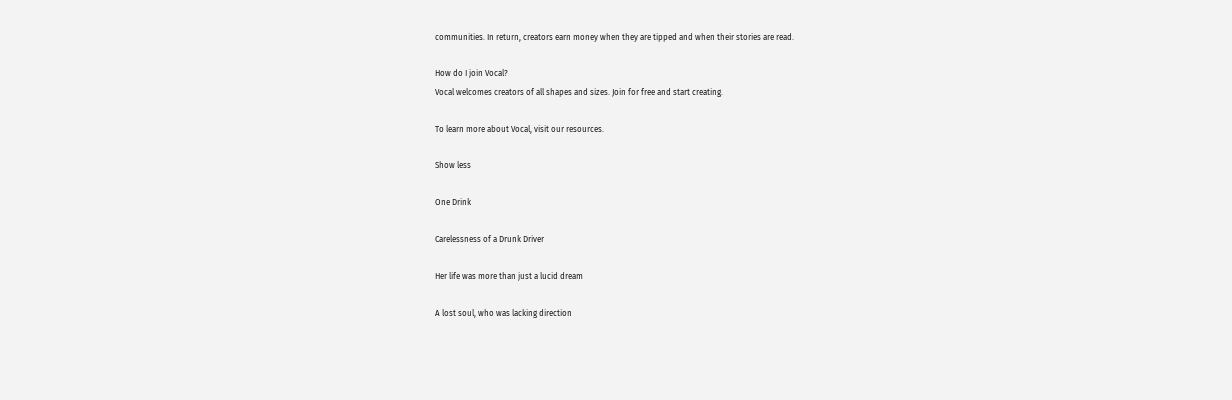communities. In return, creators earn money when they are tipped and when their stories are read.

How do I join Vocal?
Vocal welcomes creators of all shapes and sizes. Join for free and start creating.

To learn more about Vocal, visit our resources.

Show less

One Drink

Carelessness of a Drunk Driver

Her life was more than just a lucid dream

A lost soul, who was lacking direction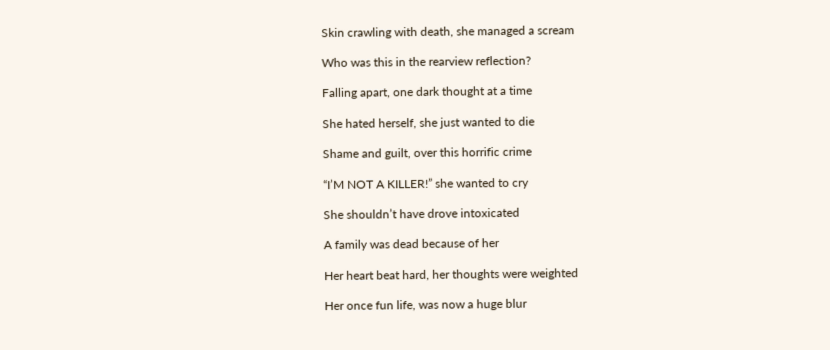Skin crawling with death, she managed a scream

Who was this in the rearview reflection?

Falling apart, one dark thought at a time

She hated herself, she just wanted to die

Shame and guilt, over this horrific crime

“I’M NOT A KILLER!” she wanted to cry

She shouldn’t have drove intoxicated

A family was dead because of her

Her heart beat hard, her thoughts were weighted

Her once fun life, was now a huge blur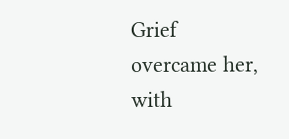Grief overcame her, with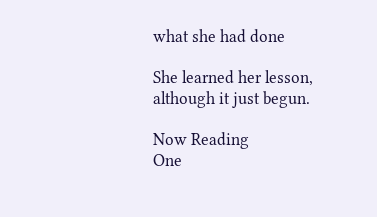what she had done

She learned her lesson, although it just begun.

Now Reading
One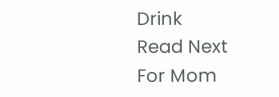Drink
Read Next
For Mom